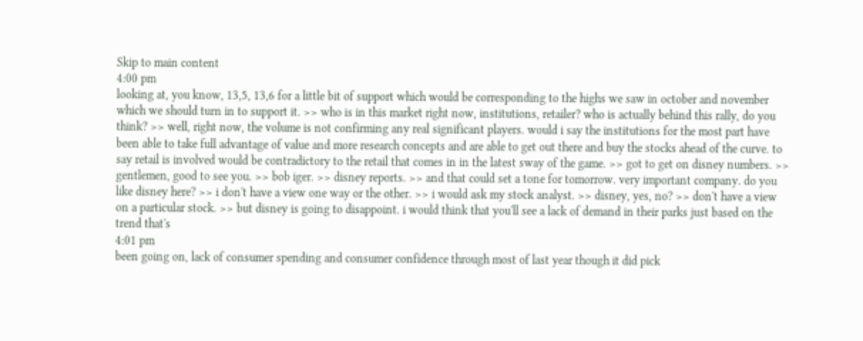Skip to main content
4:00 pm
looking at, you know, 13,5, 13,6 for a little bit of support which would be corresponding to the highs we saw in october and november which we should turn in to support it. >> who is in this market right now, institutions, retailer? who is actually behind this rally, do you think? >> well, right now, the volume is not confirming any real significant players. would i say the institutions for the most part have been able to take full advantage of value and more research concepts and are able to get out there and buy the stocks ahead of the curve. to say retail is involved would be contradictory to the retail that comes in in the latest sway of the game. >> got to get on disney numbers. >> gentlemen, good to see you. >> bob iger. >> disney reports. >> and that could set a tone for tomorrow. very important company. do you like disney here? >> i don't have a view one way or the other. >> i would ask my stock analyst. >> disney, yes, no? >> don't have a view on a particular stock. >> but disney is going to disappoint. i would think that you'll see a lack of demand in their parks just based on the trend that's
4:01 pm
been going on, lack of consumer spending and consumer confidence through most of last year though it did pick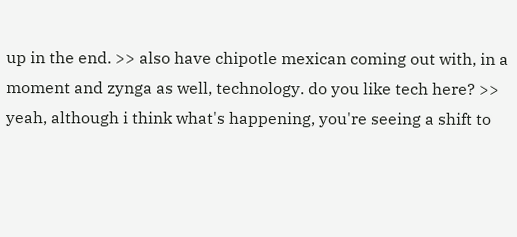up in the end. >> also have chipotle mexican coming out with, in a moment and zynga as well, technology. do you like tech here? >> yeah, although i think what's happening, you're seeing a shift to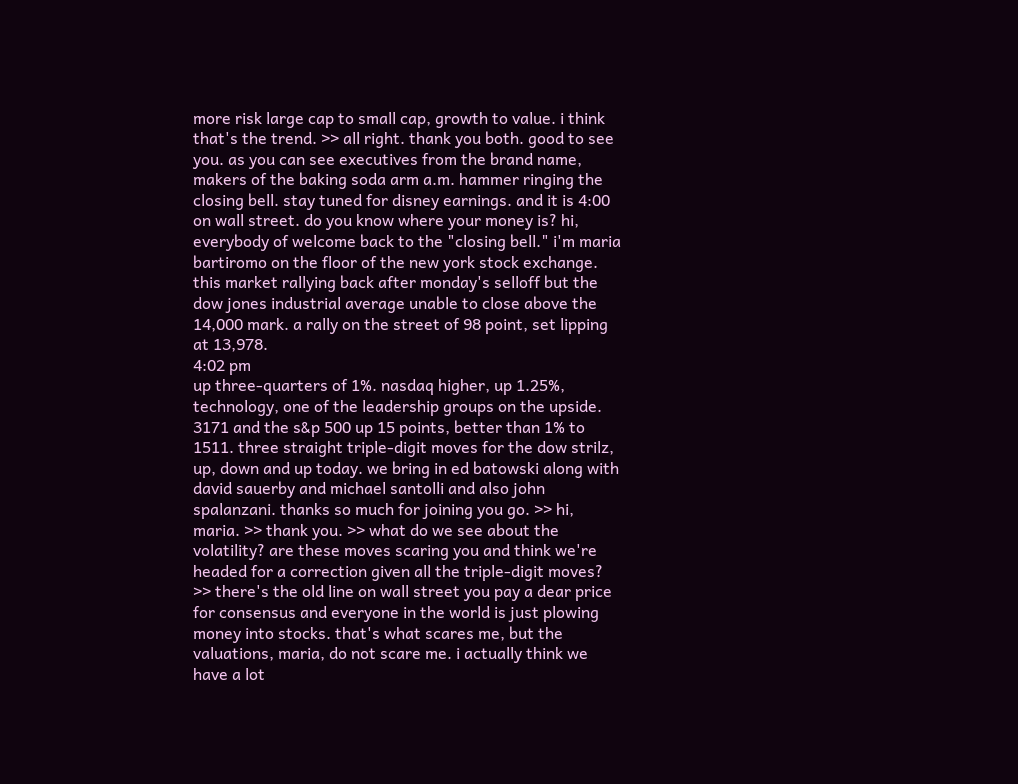more risk large cap to small cap, growth to value. i think that's the trend. >> all right. thank you both. good to see you. as you can see executives from the brand name, makers of the baking soda arm a.m. hammer ringing the closing bell. stay tuned for disney earnings. and it is 4:00 on wall street. do you know where your money is? hi, everybody of welcome back to the "closing bell." i'm maria bartiromo on the floor of the new york stock exchange. this market rallying back after monday's selloff but the dow jones industrial average unable to close above the 14,000 mark. a rally on the street of 98 point, set lipping at 13,978.
4:02 pm
up three-quarters of 1%. nasdaq higher, up 1.25%, technology, one of the leadership groups on the upside. 3171 and the s&p 500 up 15 points, better than 1% to 1511. three straight triple-digit moves for the dow strilz, up, down and up today. we bring in ed batowski along with david sauerby and michael santolli and also john spalanzani. thanks so much for joining you go. >> hi, maria. >> thank you. >> what do we see about the volatility? are these moves scaring you and think we're headed for a correction given all the triple-digit moves? >> there's the old line on wall street you pay a dear price for consensus and everyone in the world is just plowing money into stocks. that's what scares me, but the valuations, maria, do not scare me. i actually think we have a lot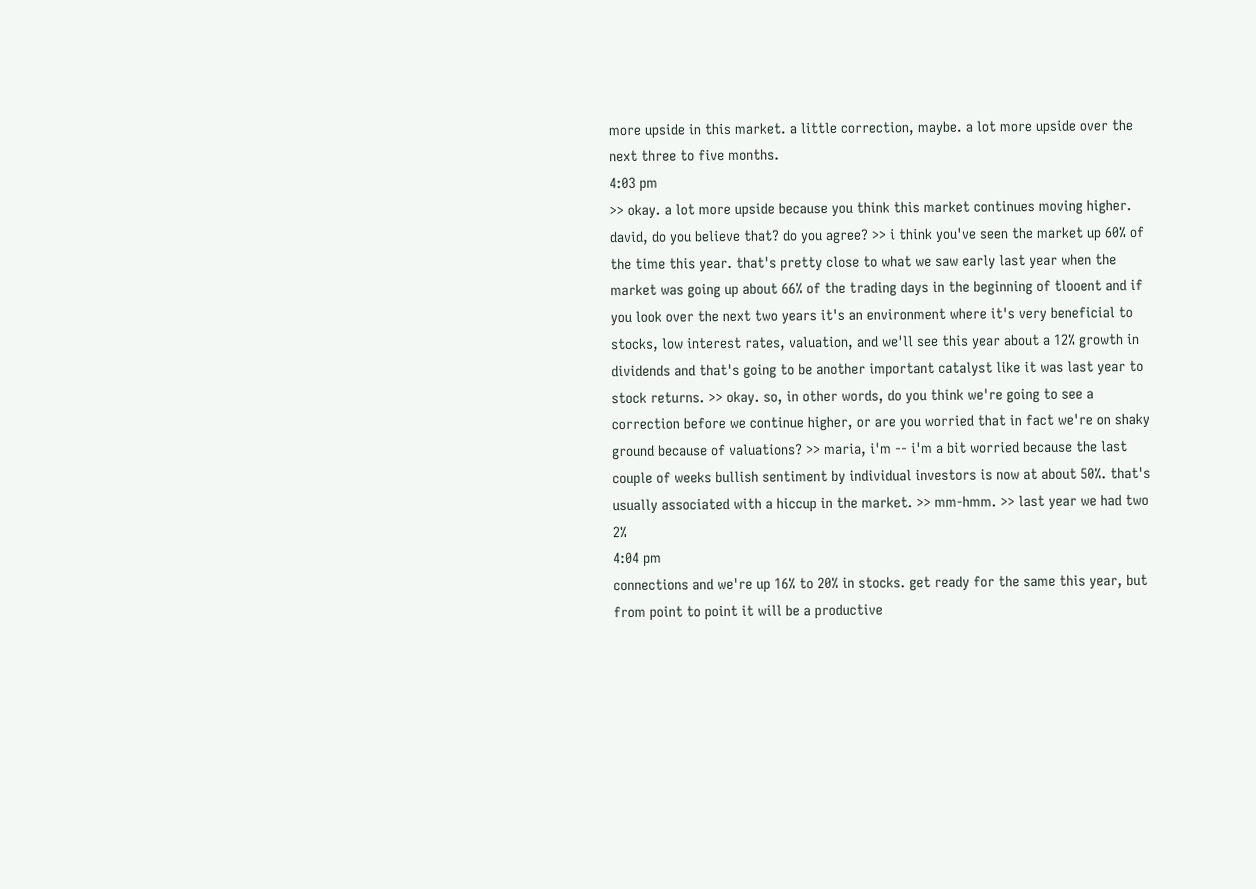more upside in this market. a little correction, maybe. a lot more upside over the next three to five months.
4:03 pm
>> okay. a lot more upside because you think this market continues moving higher. david, do you believe that? do you agree? >> i think you've seen the market up 60% of the time this year. that's pretty close to what we saw early last year when the market was going up about 66% of the trading days in the beginning of tlooent and if you look over the next two years it's an environment where it's very beneficial to stocks, low interest rates, valuation, and we'll see this year about a 12% growth in dividends and that's going to be another important catalyst like it was last year to stock returns. >> okay. so, in other words, do you think we're going to see a correction before we continue higher, or are you worried that in fact we're on shaky ground because of valuations? >> maria, i'm -- i'm a bit worried because the last couple of weeks bullish sentiment by individual investors is now at about 50%. that's usually associated with a hiccup in the market. >> mm-hmm. >> last year we had two 2%
4:04 pm
connections and we're up 16% to 20% in stocks. get ready for the same this year, but from point to point it will be a productive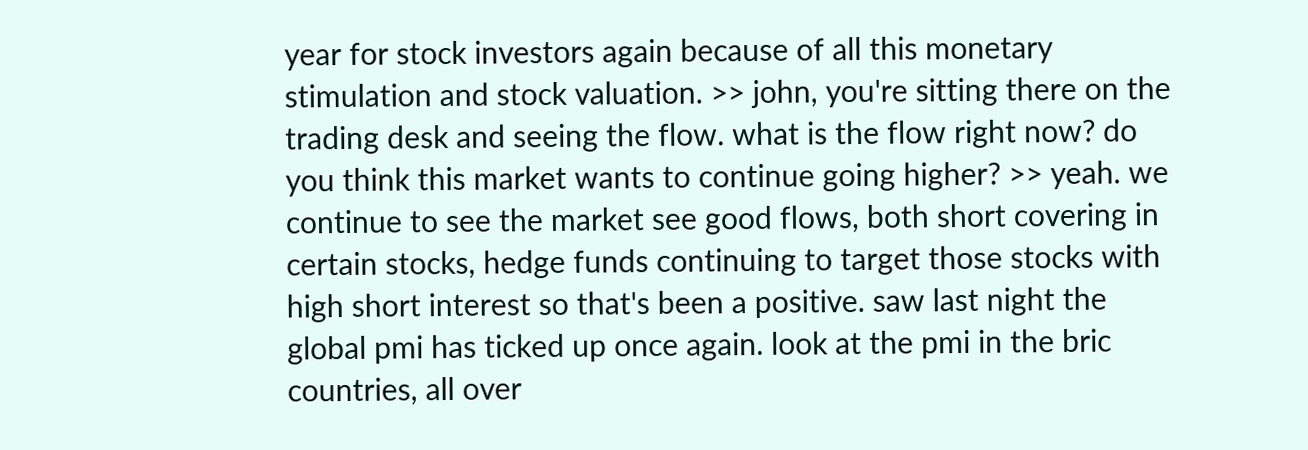year for stock investors again because of all this monetary stimulation and stock valuation. >> john, you're sitting there on the trading desk and seeing the flow. what is the flow right now? do you think this market wants to continue going higher? >> yeah. we continue to see the market see good flows, both short covering in certain stocks, hedge funds continuing to target those stocks with high short interest so that's been a positive. saw last night the global pmi has ticked up once again. look at the pmi in the bric countries, all over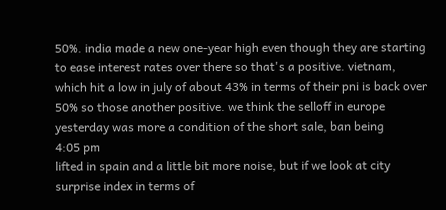50%. india made a new one-year high even though they are starting to ease interest rates over there so that's a positive. vietnam, which hit a low in july of about 43% in terms of their pni is back over 50% so those another positive. we think the selloff in europe yesterday was more a condition of the short sale, ban being
4:05 pm
lifted in spain and a little bit more noise, but if we look at city surprise index in terms of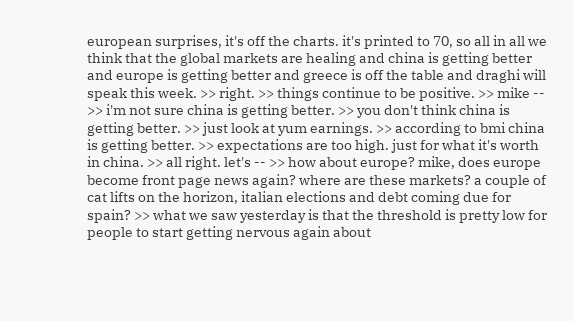european surprises, it's off the charts. it's printed to 70, so all in all we think that the global markets are healing and china is getting better and europe is getting better and greece is off the table and draghi will speak this week. >> right. >> things continue to be positive. >> mike -- >> i'm not sure china is getting better. >> you don't think china is getting better. >> just look at yum earnings. >> according to bmi china is getting better. >> expectations are too high. just for what it's worth in china. >> all right. let's -- >> how about europe? mike, does europe become front page news again? where are these markets? a couple of cat lifts on the horizon, italian elections and debt coming due for spain? >> what we saw yesterday is that the threshold is pretty low for people to start getting nervous again about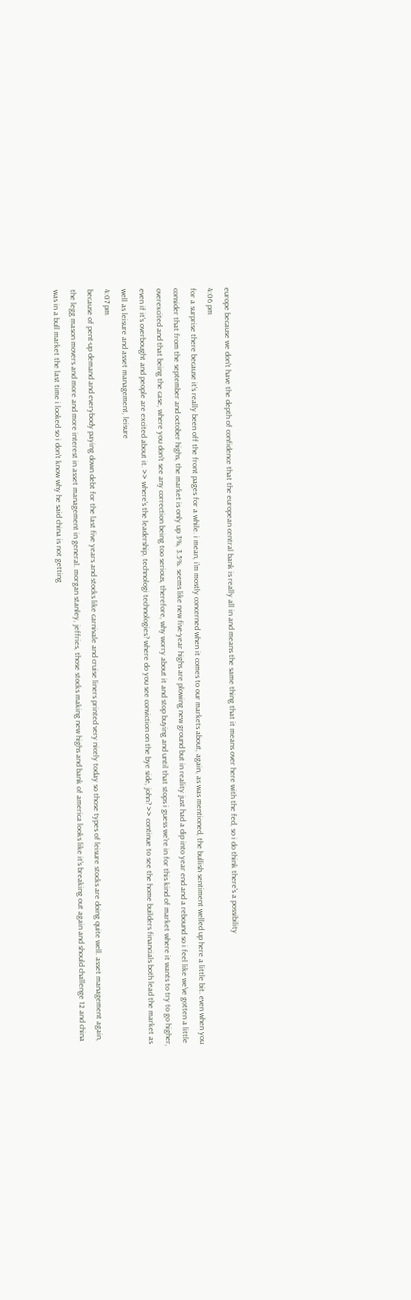europe because we don't have the depth of confidence that the european central bank is really all in and means the same thing that it means over here with the fed, so i do think there's a possibility
4:06 pm
for a surprise there because it's really been off the front pages for a while. i mean, i'm mostly concerned when it comes to our markets about, again, as was mentioned, the bullish sentiment welled up here a little bit. even when you consider that from the september and october highs, the market is only up 3%, 3.5%. seems like new five-year highs are plowing new ground but in reality just had a dip into year end and a rebound so i feel like we've gotten a little overexcited and that being the case, where you don't see any correction being too serious, therefore, why worry about it and stop buying and until that stops i guess we're in for this kind of market where it wants to try to go higher, even if it's overbought and people are excited about it. >> where's the leadership, technologi technologies? where do you see conviction on the bye side, john? >> continue to see the home builders financials both lead the market as well as leisure and asset management, leisure
4:07 pm
because of pent-up demand and everybody paying down debt for the last five years and stocks like carnivale and cruise liners printed very nicely today so those types of leisure stocks are doing quite well. asset management again, the legg mason movers and more and more interest in asset management in general. morgan stanley, jeffries, those stocks making new highs and bank of america looks like it's breaking out again and should challenge 12 and china was in a bull market the last time i looked so i don't know why he said china is not getting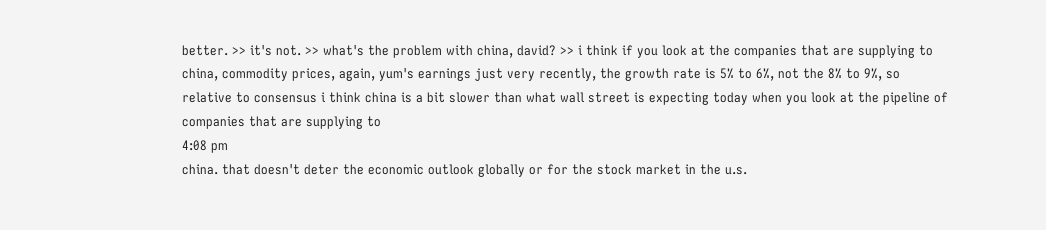better. >> it's not. >> what's the problem with china, david? >> i think if you look at the companies that are supplying to china, commodity prices, again, yum's earnings just very recently, the growth rate is 5% to 6%, not the 8% to 9%, so relative to consensus i think china is a bit slower than what wall street is expecting today when you look at the pipeline of companies that are supplying to
4:08 pm
china. that doesn't deter the economic outlook globally or for the stock market in the u.s.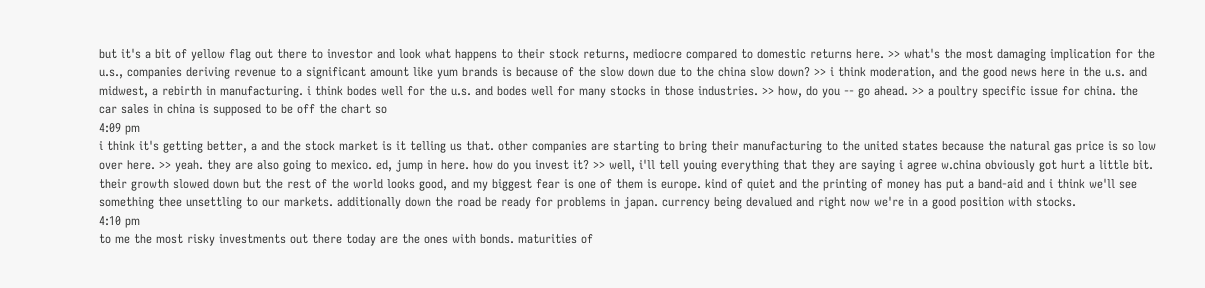but it's a bit of yellow flag out there to investor and look what happens to their stock returns, mediocre compared to domestic returns here. >> what's the most damaging implication for the u.s., companies deriving revenue to a significant amount like yum brands is because of the slow down due to the china slow down? >> i think moderation, and the good news here in the u.s. and midwest, a rebirth in manufacturing. i think bodes well for the u.s. and bodes well for many stocks in those industries. >> how, do you -- go ahead. >> a poultry specific issue for china. the car sales in china is supposed to be off the chart so
4:09 pm
i think it's getting better, a and the stock market is it telling us that. other companies are starting to bring their manufacturing to the united states because the natural gas price is so low over here. >> yeah. they are also going to mexico. ed, jump in here. how do you invest it? >> well, i'll tell youing everything that they are saying i agree w.china obviously got hurt a little bit. their growth slowed down but the rest of the world looks good, and my biggest fear is one of them is europe. kind of quiet and the printing of money has put a band-aid and i think we'll see something thee unsettling to our markets. additionally down the road be ready for problems in japan. currency being devalued and right now we're in a good position with stocks.
4:10 pm
to me the most risky investments out there today are the ones with bonds. maturities of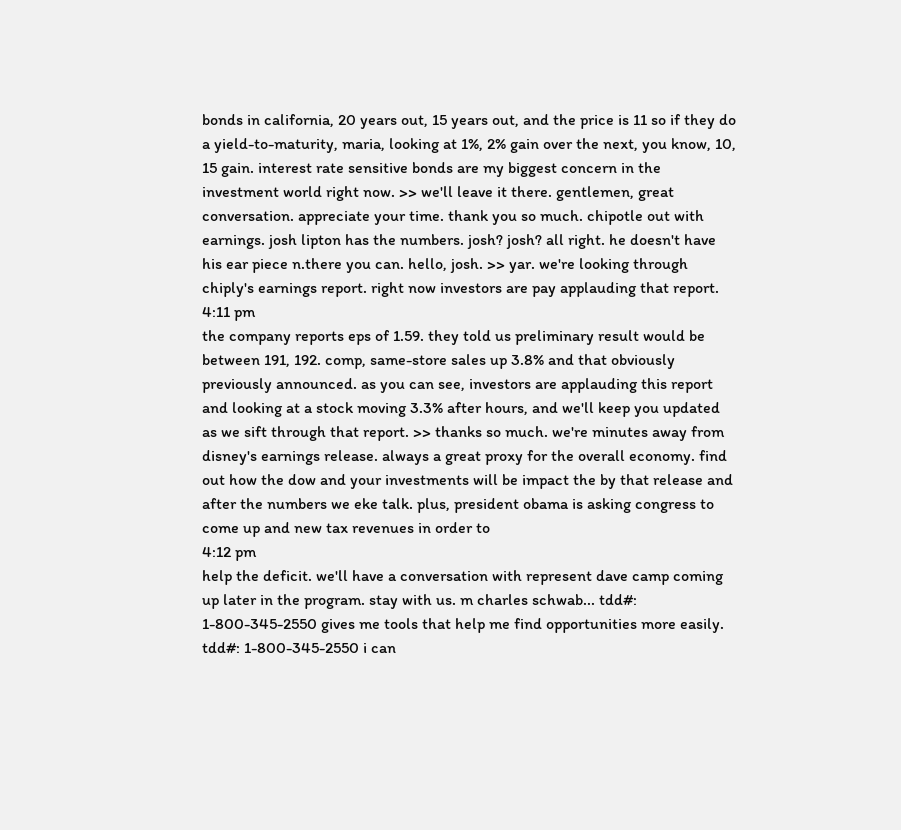bonds in california, 20 years out, 15 years out, and the price is 11 so if they do a yield-to-maturity, maria, looking at 1%, 2% gain over the next, you know, 10, 15 gain. interest rate sensitive bonds are my biggest concern in the investment world right now. >> we'll leave it there. gentlemen, great conversation. appreciate your time. thank you so much. chipotle out with earnings. josh lipton has the numbers. josh? josh? all right. he doesn't have his ear piece n.there you can. hello, josh. >> yar. we're looking through chiply's earnings report. right now investors are pay applauding that report.
4:11 pm
the company reports eps of 1.59. they told us preliminary result would be between 191, 192. comp, same-store sales up 3.8% and that obviously previously announced. as you can see, investors are applauding this report and looking at a stock moving 3.3% after hours, and we'll keep you updated as we sift through that report. >> thanks so much. we're minutes away from disney's earnings release. always a great proxy for the overall economy. find out how the dow and your investments will be impact the by that release and after the numbers we eke talk. plus, president obama is asking congress to come up and new tax revenues in order to
4:12 pm
help the deficit. we'll have a conversation with represent dave camp coming up later in the program. stay with us. m charles schwab... tdd#: 1-800-345-2550 gives me tools that help me find opportunities more easily. tdd#: 1-800-345-2550 i can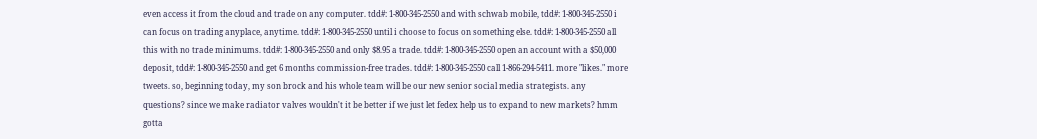even access it from the cloud and trade on any computer. tdd#: 1-800-345-2550 and with schwab mobile, tdd#: 1-800-345-2550 i can focus on trading anyplace, anytime. tdd#: 1-800-345-2550 until i choose to focus on something else. tdd#: 1-800-345-2550 all this with no trade minimums. tdd#: 1-800-345-2550 and only $8.95 a trade. tdd#: 1-800-345-2550 open an account with a $50,000 deposit, tdd#: 1-800-345-2550 and get 6 months commission-free trades. tdd#: 1-800-345-2550 call 1-866-294-5411. more "likes." more tweets. so, beginning today, my son brock and his whole team will be our new senior social media strategists. any questions? since we make radiator valves wouldn't it be better if we just let fedex help us to expand to new markets? hmm gotta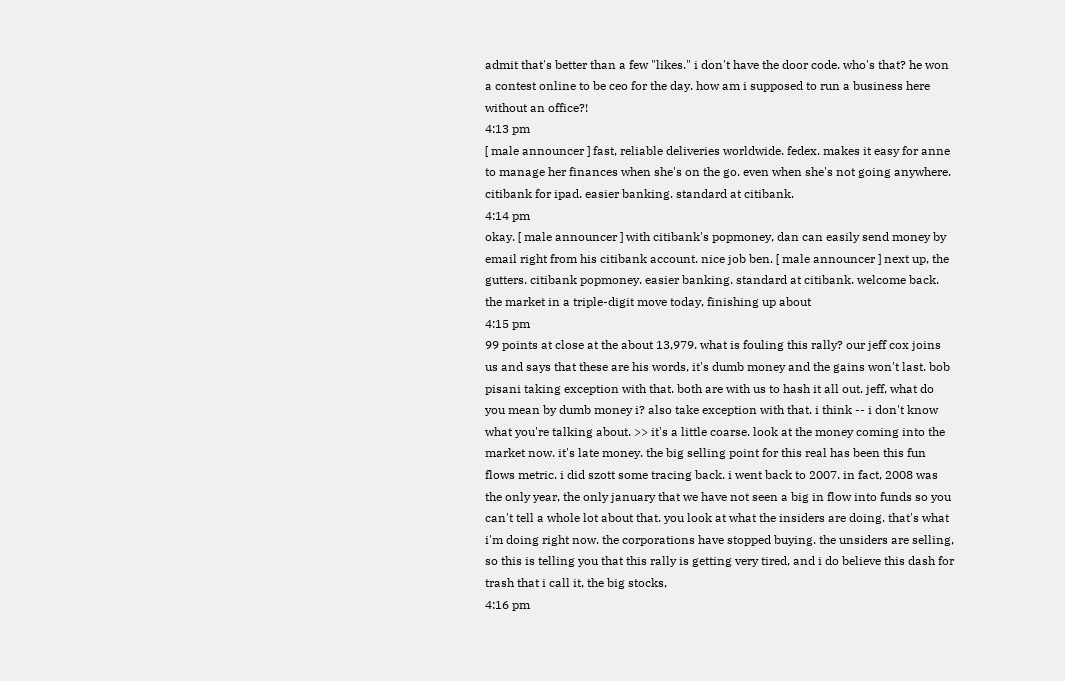admit that's better than a few "likes." i don't have the door code. who's that? he won a contest online to be ceo for the day. how am i supposed to run a business here without an office?!
4:13 pm
[ male announcer ] fast, reliable deliveries worldwide. fedex. makes it easy for anne to manage her finances when she's on the go. even when she's not going anywhere. citibank for ipad. easier banking. standard at citibank.
4:14 pm
okay. [ male announcer ] with citibank's popmoney, dan can easily send money by email right from his citibank account. nice job ben. [ male announcer ] next up, the gutters. citibank popmoney. easier banking. standard at citibank. welcome back. the market in a triple-digit move today, finishing up about
4:15 pm
99 points at close at the about 13,979. what is fouling this rally? our jeff cox joins us and says that these are his words, it's dumb money and the gains won't last. bob pisani taking exception with that. both are with us to hash it all out. jeff, what do you mean by dumb money i? also take exception with that. i think -- i don't know what you're talking about. >> it's a little coarse. look at the money coming into the market now. it's late money. the big selling point for this real has been this fun flows metric. i did szott some tracing back. i went back to 2007. in fact, 2008 was the only year, the only january that we have not seen a big in flow into funds so you can't tell a whole lot about that. you look at what the insiders are doing. that's what i'm doing right now. the corporations have stopped buying. the unsiders are selling, so this is telling you that this rally is getting very tired, and i do believe this dash for trash that i call it, the big stocks,
4:16 pm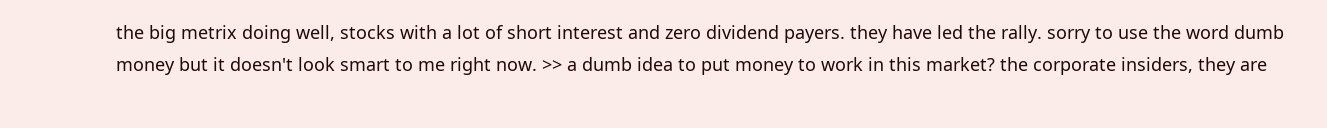the big metrix doing well, stocks with a lot of short interest and zero dividend payers. they have led the rally. sorry to use the word dumb money but it doesn't look smart to me right now. >> a dumb idea to put money to work in this market? the corporate insiders, they are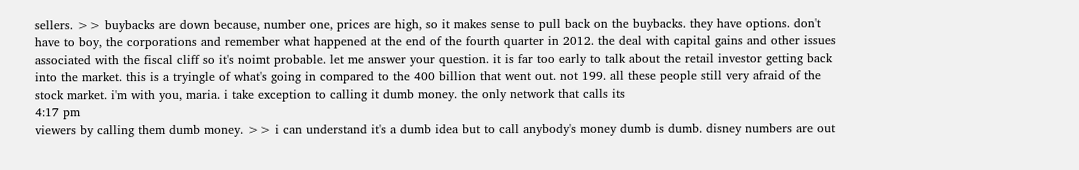sellers. >> buybacks are down because, number one, prices are high, so it makes sense to pull back on the buybacks. they have options. don't have to boy, the corporations and remember what happened at the end of the fourth quarter in 2012. the deal with capital gains and other issues associated with the fiscal cliff so it's noimt probable. let me answer your question. it is far too early to talk about the retail investor getting back into the market. this is a tryingle of what's going in compared to the 400 billion that went out. not 199. all these people still very afraid of the stock market. i'm with you, maria. i take exception to calling it dumb money. the only network that calls its
4:17 pm
viewers by calling them dumb money. >> i can understand it's a dumb idea but to call anybody's money dumb is dumb. disney numbers are out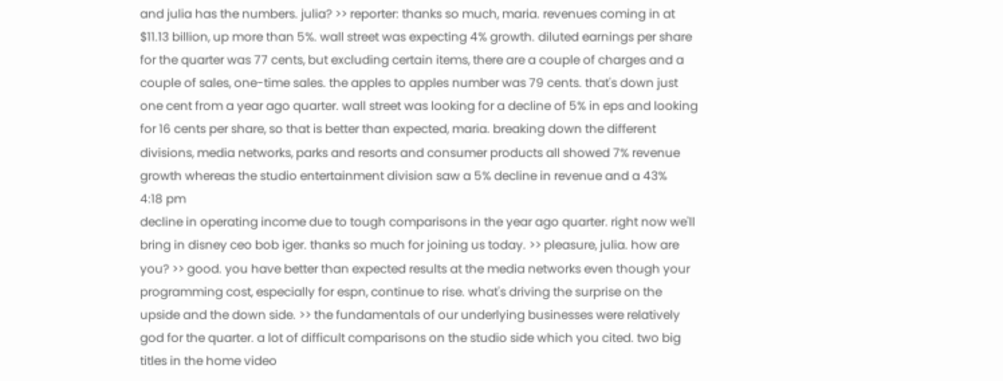and julia has the numbers. julia? >> reporter: thanks so much, maria. revenues coming in at $11.13 billion, up more than 5%. wall street was expecting 4% growth. diluted earnings per share for the quarter was 77 cents, but excluding certain items, there are a couple of charges and a couple of sales, one-time sales. the apples to apples number was 79 cents. that's down just one cent from a year ago quarter. wall street was looking for a decline of 5% in eps and looking for 16 cents per share, so that is better than expected, maria. breaking down the different divisions, media networks, parks and resorts and consumer products all showed 7% revenue growth whereas the studio entertainment division saw a 5% decline in revenue and a 43%
4:18 pm
decline in operating income due to tough comparisons in the year ago quarter. right now we'll bring in disney ceo bob iger. thanks so much for joining us today. >> pleasure, julia. how are you? >> good. you have better than expected results at the media networks even though your programming cost, especially for espn, continue to rise. what's driving the surprise on the upside and the down side. >> the fundamentals of our underlying businesses were relatively god for the quarter. a lot of difficult comparisons on the studio side which you cited. two big titles in the home video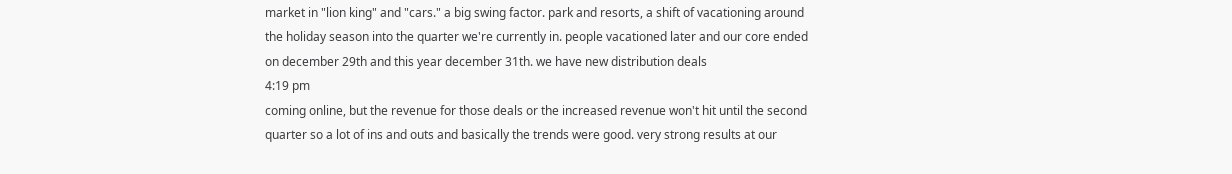market in "lion king" and "cars." a big swing factor. park and resorts, a shift of vacationing around the holiday season into the quarter we're currently in. people vacationed later and our core ended on december 29th and this year december 31th. we have new distribution deals
4:19 pm
coming online, but the revenue for those deals or the increased revenue won't hit until the second quarter so a lot of ins and outs and basically the trends were good. very strong results at our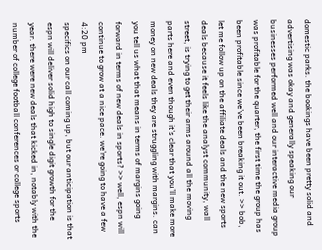domestic parks. the bookings have been pretty solid and advertising was okay and generally speaking our businesses performed well and our interactive media group was profitable for the quarter, the first time the group has been profitable since we've been breaking it out. >> bob, let me follow up on the affiliate deals and the new sports deals because it feels like the analyst community, wall street, is trying to get their arms around all the moving parts here and even though it's clear that you'll make more money on new deals they are struggling with margins. can you tell us what that means in terms of margins going forward in terms of new deals in sports? >> well, espn will continue to grow at a nice pace. we're going to have a few
4:20 pm
specifics on our call coming up, but our anticipation is that espn will deliver solid high to single digit growth for the year. there were new deals that kicked in, notably with the number of college football conferences or college sports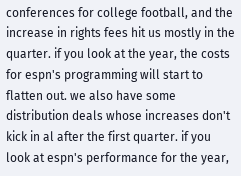conferences for college football, and the increase in rights fees hit us mostly in the quarter. if you look at the year, the costs for espn's programming will start to flatten out. we also have some distribution deals whose increases don't kick in al after the first quarter. if you look at espn's performance for the year,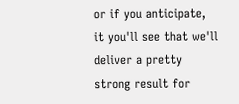or if you anticipate, it you'll see that we'll deliver a pretty strong result for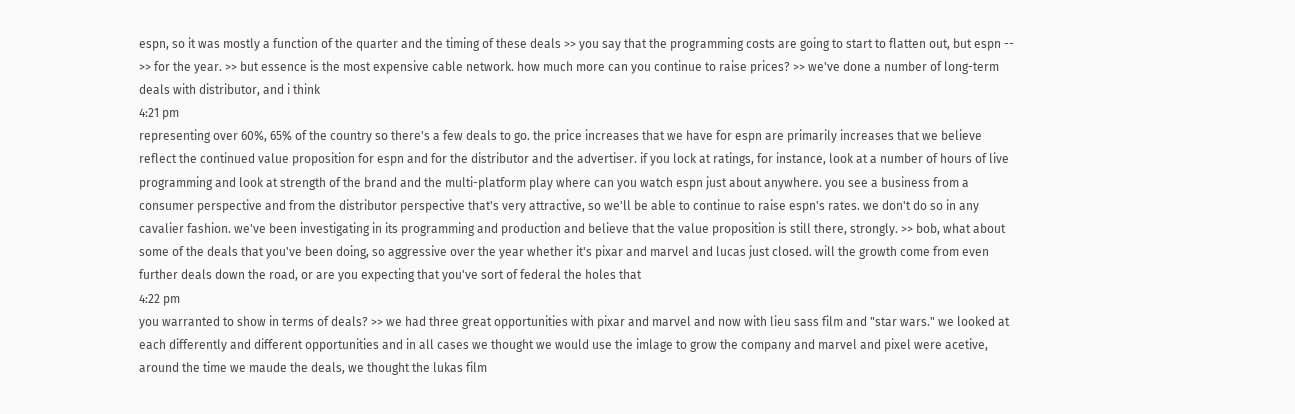espn, so it was mostly a function of the quarter and the timing of these deals >> you say that the programming costs are going to start to flatten out, but espn -- >> for the year. >> but essence is the most expensive cable network. how much more can you continue to raise prices? >> we've done a number of long-term deals with distributor, and i think
4:21 pm
representing over 60%, 65% of the country so there's a few deals to go. the price increases that we have for espn are primarily increases that we believe reflect the continued value proposition for espn and for the distributor and the advertiser. if you lock at ratings, for instance, look at a number of hours of live programming and look at strength of the brand and the multi-platform play where can you watch espn just about anywhere. you see a business from a consumer perspective and from the distributor perspective that's very attractive, so we'll be able to continue to raise espn's rates. we don't do so in any cavalier fashion. we've been investigating in its programming and production and believe that the value proposition is still there, strongly. >> bob, what about some of the deals that you've been doing, so aggressive over the year whether it's pixar and marvel and lucas just closed. will the growth come from even further deals down the road, or are you expecting that you've sort of federal the holes that
4:22 pm
you warranted to show in terms of deals? >> we had three great opportunities with pixar and marvel and now with lieu sass film and "star wars." we looked at each differently and different opportunities and in all cases we thought we would use the imlage to grow the company and marvel and pixel were acetive, around the time we maude the deals, we thought the lukas film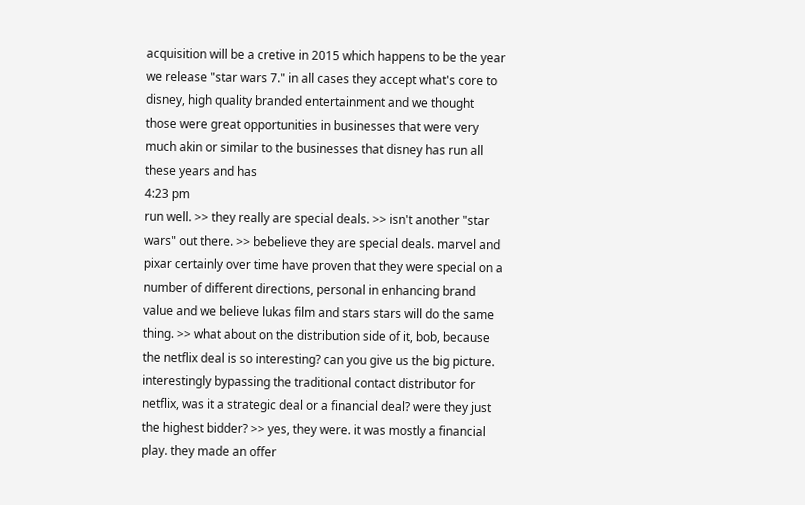acquisition will be a cretive in 2015 which happens to be the year we release "star wars 7." in all cases they accept what's core to disney, high quality branded entertainment and we thought those were great opportunities in businesses that were very much akin or similar to the businesses that disney has run all these years and has
4:23 pm
run well. >> they really are special deals. >> isn't another "star wars" out there. >> bebelieve they are special deals. marvel and pixar certainly over time have proven that they were special on a number of different directions, personal in enhancing brand value and we believe lukas film and stars stars will do the same thing. >> what about on the distribution side of it, bob, because the netflix deal is so interesting? can you give us the big picture. interestingly bypassing the traditional contact distributor for netflix, was it a strategic deal or a financial deal? were they just the highest bidder? >> yes, they were. it was mostly a financial play. they made an offer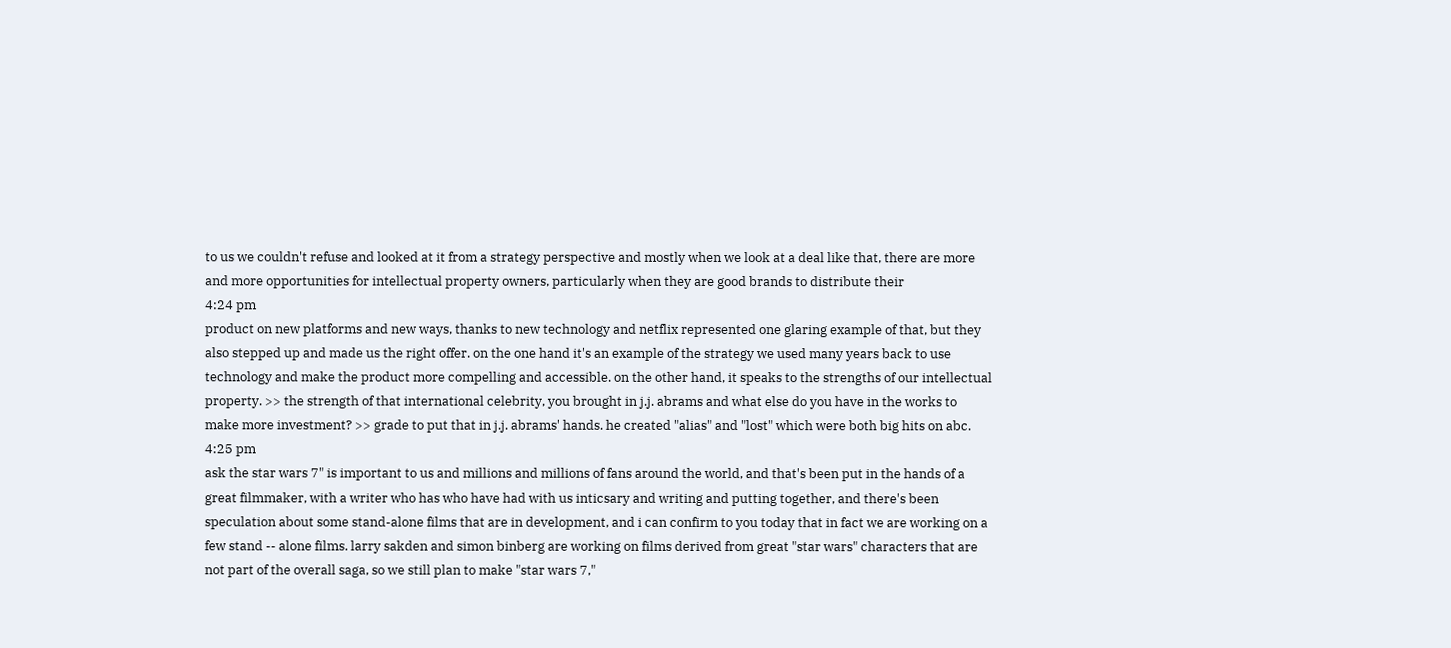to us we couldn't refuse and looked at it from a strategy perspective and mostly when we look at a deal like that, there are more and more opportunities for intellectual property owners, particularly when they are good brands to distribute their
4:24 pm
product on new platforms and new ways, thanks to new technology and netflix represented one glaring example of that, but they also stepped up and made us the right offer. on the one hand it's an example of the strategy we used many years back to use technology and make the product more compelling and accessible. on the other hand, it speaks to the strengths of our intellectual property. >> the strength of that international celebrity, you brought in j.j. abrams and what else do you have in the works to make more investment? >> grade to put that in j.j. abrams' hands. he created "alias" and "lost" which were both big hits on abc.
4:25 pm
ask the star wars 7" is important to us and millions and millions of fans around the world, and that's been put in the hands of a great filmmaker, with a writer who has who have had with us inticsary and writing and putting together, and there's been speculation about some stand-alone films that are in development, and i can confirm to you today that in fact we are working on a few stand -- alone films. larry sakden and simon binberg are working on films derived from great "star wars" characters that are not part of the overall saga, so we still plan to make "star wars 7,"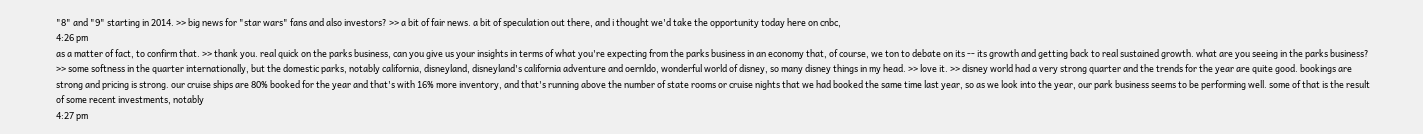"8" and "9" starting in 2014. >> big news for "star wars" fans and also investors? >> a bit of fair news. a bit of speculation out there, and i thought we'd take the opportunity today here on cnbc,
4:26 pm
as a matter of fact, to confirm that. >> thank you. real quick on the parks business, can you give us your insights in terms of what you're expecting from the parks business in an economy that, of course, we ton to debate on its -- its growth and getting back to real sustained growth. what are you seeing in the parks business? >> some softness in the quarter internationally, but the domestic parks, notably california, disneyland, disneyland's california adventure and oernldo, wonderful world of disney, so many disney things in my head. >> love it. >> disney world had a very strong quarter and the trends for the year are quite good. bookings are strong and pricing is strong. our cruise ships are 80% booked for the year and that's with 16% more inventory, and that's running above the number of state rooms or cruise nights that we had booked the same time last year, so as we look into the year, our park business seems to be performing well. some of that is the result of some recent investments, notably
4:27 pm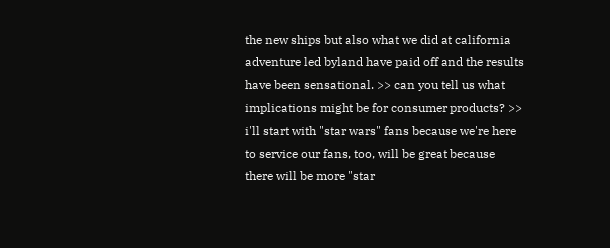the new ships but also what we did at california adventure led byland have paid off and the results have been sensational. >> can you tell us what implications might be for consumer products? >> i'll start with "star wars" fans because we're here to service our fans, too, will be great because there will be more "star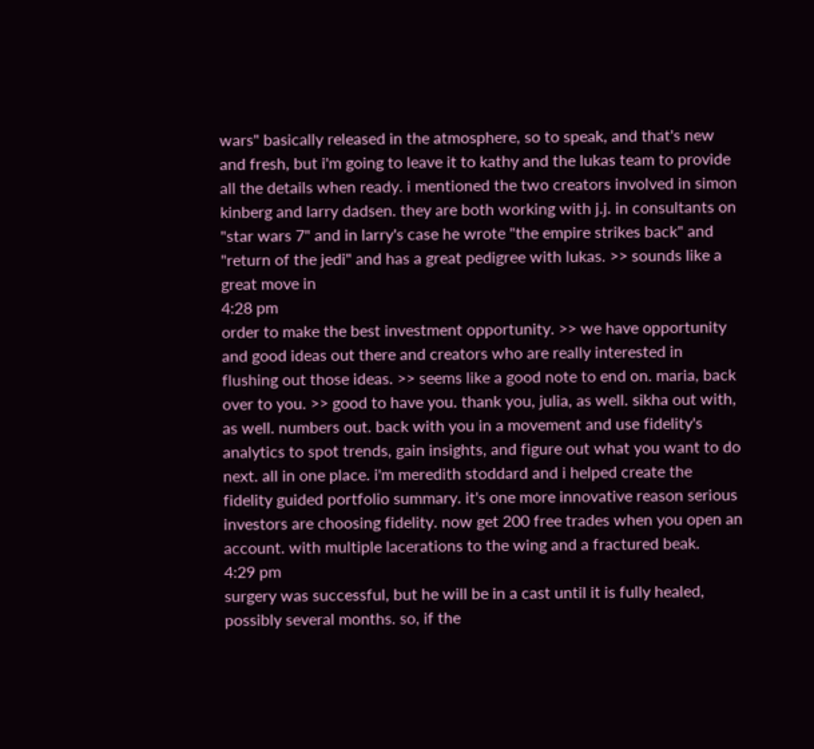wars" basically released in the atmosphere, so to speak, and that's new and fresh, but i'm going to leave it to kathy and the lukas team to provide all the details when ready. i mentioned the two creators involved in simon kinberg and larry dadsen. they are both working with j.j. in consultants on "star wars 7" and in larry's case he wrote "the empire strikes back" and "return of the jedi" and has a great pedigree with lukas. >> sounds like a great move in
4:28 pm
order to make the best investment opportunity. >> we have opportunity and good ideas out there and creators who are really interested in flushing out those ideas. >> seems like a good note to end on. maria, back over to you. >> good to have you. thank you, julia, as well. sikha out with, as well. numbers out. back with you in a movement and use fidelity's analytics to spot trends, gain insights, and figure out what you want to do next. all in one place. i'm meredith stoddard and i helped create the fidelity guided portfolio summary. it's one more innovative reason serious investors are choosing fidelity. now get 200 free trades when you open an account. with multiple lacerations to the wing and a fractured beak.
4:29 pm
surgery was successful, but he will be in a cast until it is fully healed, possibly several months. so, if the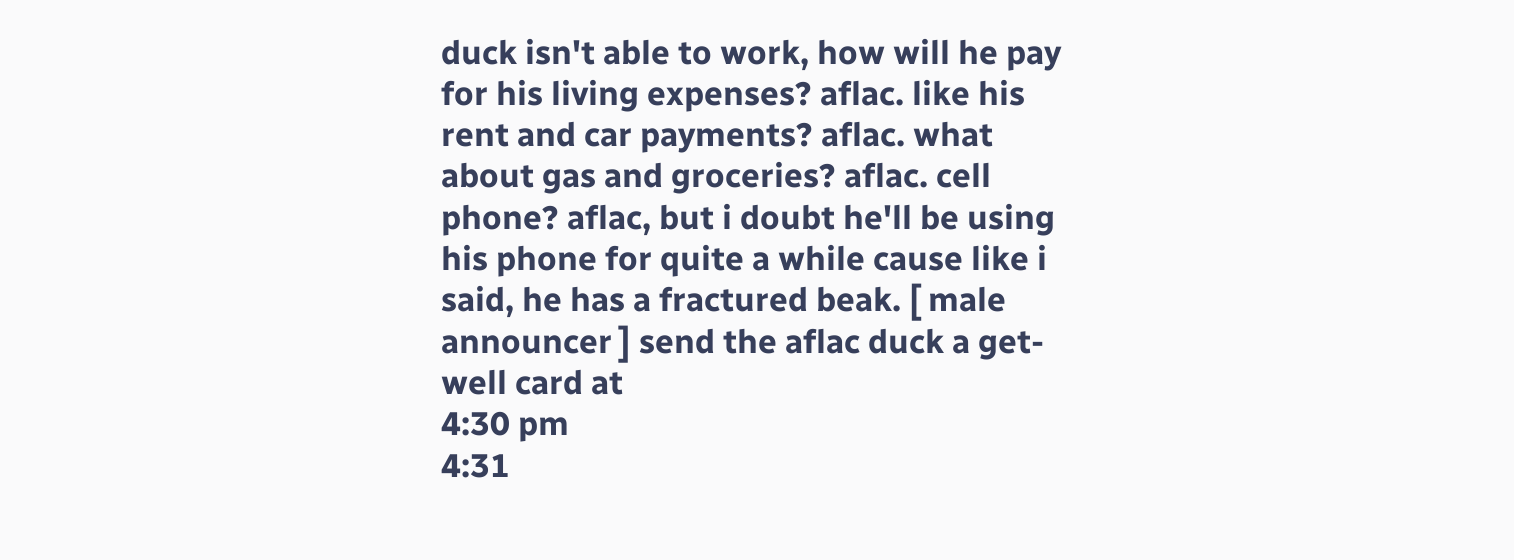duck isn't able to work, how will he pay for his living expenses? aflac. like his rent and car payments? aflac. what about gas and groceries? aflac. cell phone? aflac, but i doubt he'll be using his phone for quite a while cause like i said, he has a fractured beak. [ male announcer ] send the aflac duck a get-well card at
4:30 pm
4:31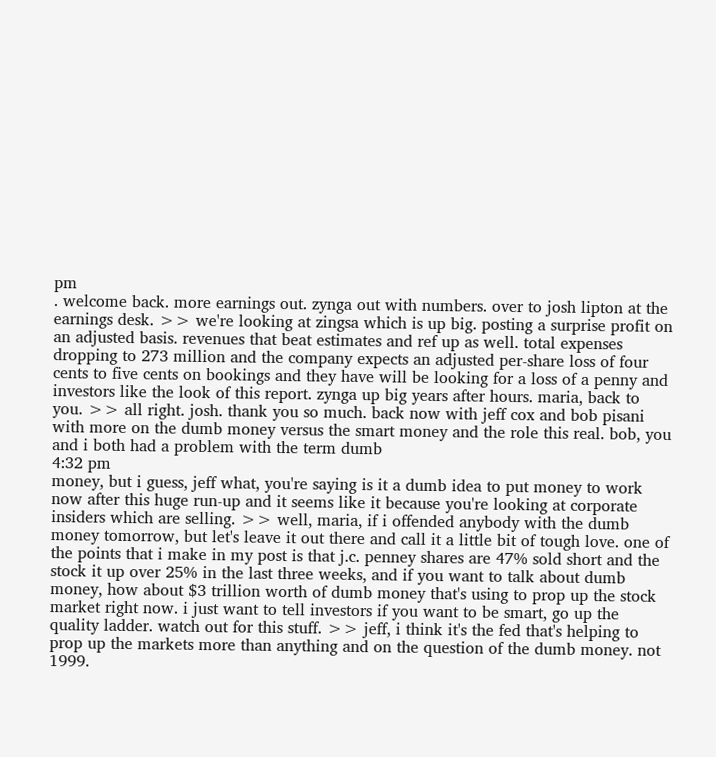pm
. welcome back. more earnings out. zynga out with numbers. over to josh lipton at the earnings desk. >> we're looking at zingsa which is up big. posting a surprise profit on an adjusted basis. revenues that beat estimates and ref up as well. total expenses dropping to 273 million and the company expects an adjusted per-share loss of four cents to five cents on bookings and they have will be looking for a loss of a penny and investors like the look of this report. zynga up big years after hours. maria, back to you. >> all right. josh. thank you so much. back now with jeff cox and bob pisani with more on the dumb money versus the smart money and the role this real. bob, you and i both had a problem with the term dumb
4:32 pm
money, but i guess, jeff what, you're saying is it a dumb idea to put money to work now after this huge run-up and it seems like it because you're looking at corporate insiders which are selling. >> well, maria, if i offended anybody with the dumb money tomorrow, but let's leave it out there and call it a little bit of tough love. one of the points that i make in my post is that j.c. penney shares are 47% sold short and the stock it up over 25% in the last three weeks, and if you want to talk about dumb money, how about $3 trillion worth of dumb money that's using to prop up the stock market right now. i just want to tell investors if you want to be smart, go up the quality ladder. watch out for this stuff. >> jeff, i think it's the fed that's helping to prop up the markets more than anything and on the question of the dumb money. not 1999.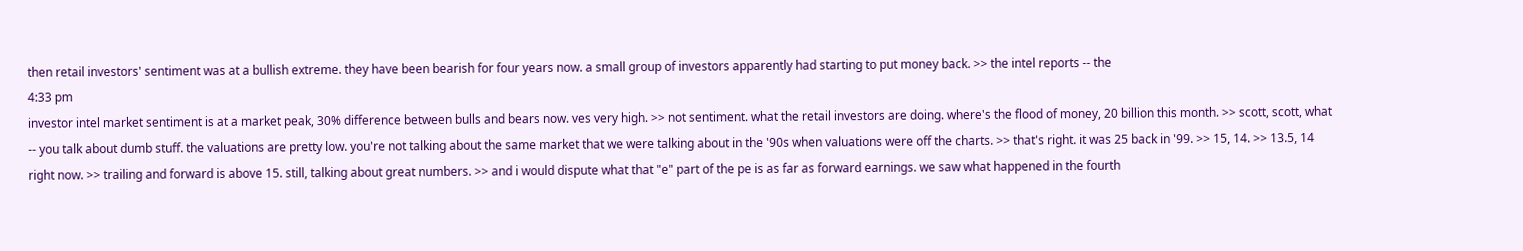then retail investors' sentiment was at a bullish extreme. they have been bearish for four years now. a small group of investors apparently had starting to put money back. >> the intel reports -- the
4:33 pm
investor intel market sentiment is at a market peak, 30% difference between bulls and bears now. ves very high. >> not sentiment. what the retail investors are doing. where's the flood of money, 20 billion this month. >> scott, scott, what -- you talk about dumb stuff. the valuations are pretty low. you're not talking about the same market that we were talking about in the '90s when valuations were off the charts. >> that's right. it was 25 back in '99. >> 15, 14. >> 13.5, 14 right now. >> trailing and forward is above 15. still, talking about great numbers. >> and i would dispute what that "e" part of the pe is as far as forward earnings. we saw what happened in the fourth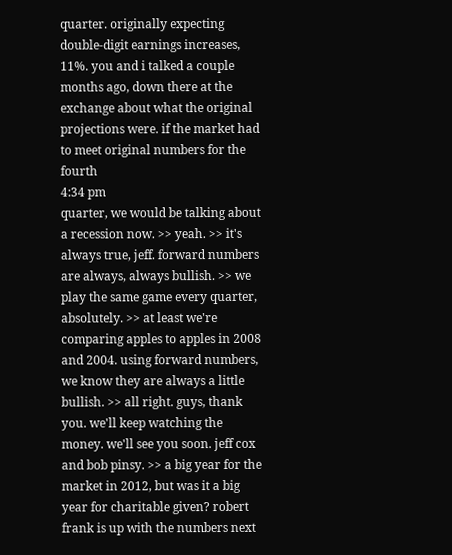quarter. originally expecting double-digit earnings increases, 11%. you and i talked a couple months ago, down there at the exchange about what the original projections were. if the market had to meet original numbers for the fourth
4:34 pm
quarter, we would be talking about a recession now. >> yeah. >> it's always true, jeff. forward numbers are always, always bullish. >> we play the same game every quarter, absolutely. >> at least we're comparing apples to apples in 2008 and 2004. using forward numbers, we know they are always a little bullish. >> all right. guys, thank you. we'll keep watching the money. we'll see you soon. jeff cox and bob pinsy. >> a big year for the market in 2012, but was it a big year for charitable given? robert frank is up with the numbers next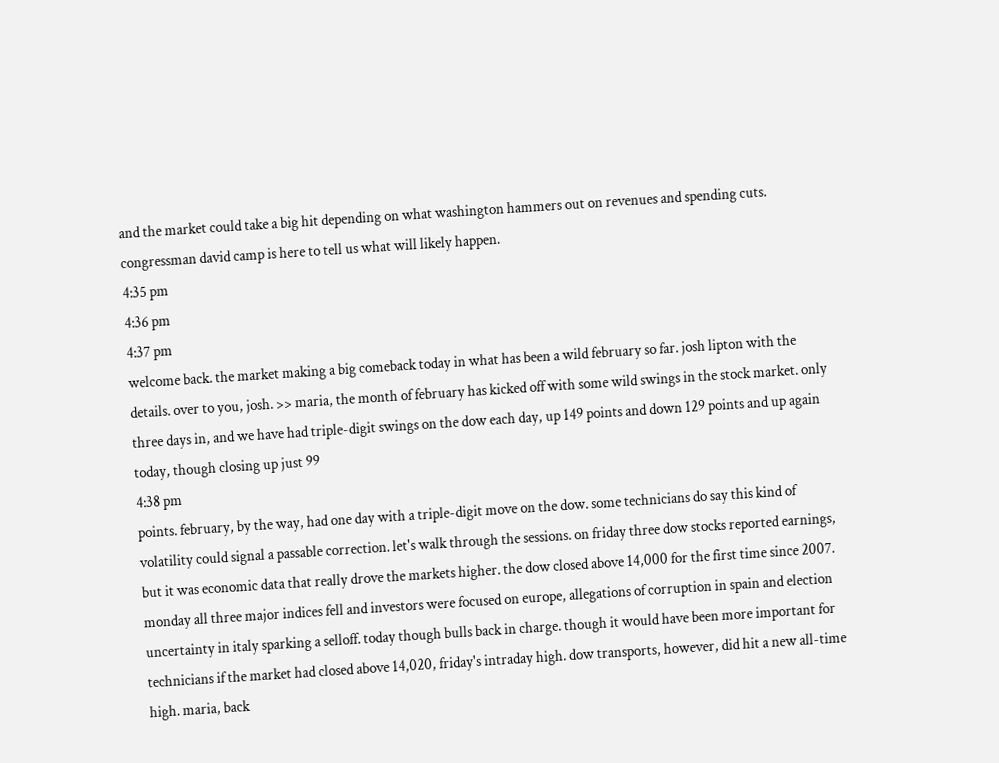and the market could take a big hit depending on what washington hammers out on revenues and spending cuts. congressman david camp is here to tell us what will likely happen.
4:35 pm
4:36 pm
4:37 pm
welcome back. the market making a big comeback today in what has been a wild february so far. josh lipton with the details. over to you, josh. >> maria, the month of february has kicked off with some wild swings in the stock market. only three days in, and we have had triple-digit swings on the dow each day, up 149 points and down 129 points and up again today, though closing up just 99
4:38 pm
points. february, by the way, had one day with a triple-digit move on the dow. some technicians do say this kind of volatility could signal a passable correction. let's walk through the sessions. on friday three dow stocks reported earnings, but it was economic data that really drove the markets higher. the dow closed above 14,000 for the first time since 2007. monday all three major indices fell and investors were focused on europe, allegations of corruption in spain and election uncertainty in italy sparking a selloff. today though bulls back in charge. though it would have been more important for technicians if the market had closed above 14,020, friday's intraday high. dow transports, however, did hit a new all-time high. maria, back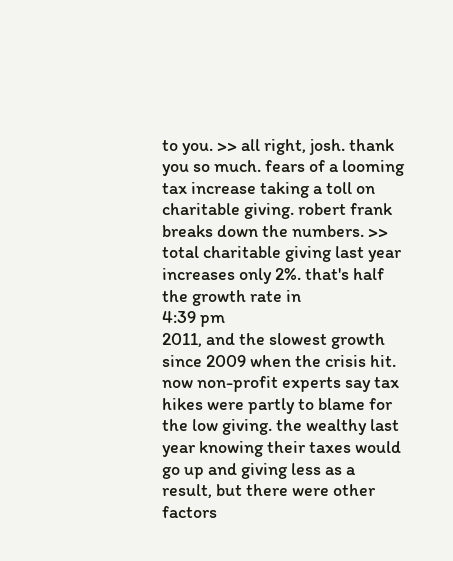to you. >> all right, josh. thank you so much. fears of a looming tax increase taking a toll on charitable giving. robert frank breaks down the numbers. >> total charitable giving last year increases only 2%. that's half the growth rate in
4:39 pm
2011, and the slowest growth since 2009 when the crisis hit. now non-profit experts say tax hikes were partly to blame for the low giving. the wealthy last year knowing their taxes would go up and giving less as a result, but there were other factors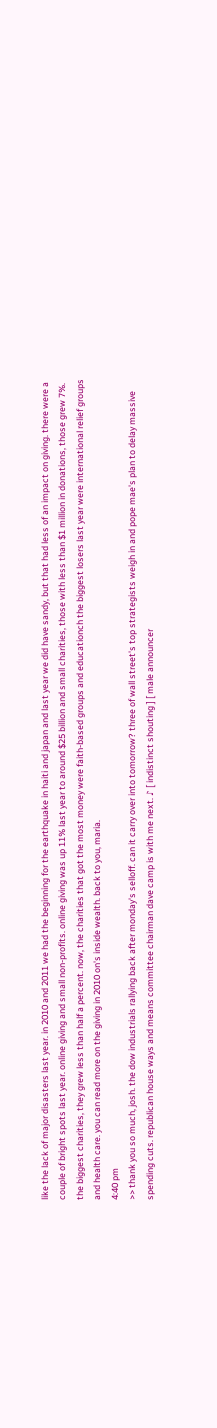like the lack of major disasters last year. in 2010 and 2011 we had the beginning for the earthquake in haiti and japan and last year we did have sandy, but that had less of an impact on giving. there were a couple of bright spots last year. online giving and small non-profits. online giving was up 11% last year to around $25 billion and small charities, those with less than $1 million in donations, those grew 7%. the biggest charities, they grew less than half a percent. now, the charities that got the most money were faith-based groups and educationch the biggest losers last year were international relief groups and health care. you can read more on the giving in 2010 on's inside wealth. back to you, maria.
4:40 pm
>> thank you so much, josh. the dow industrials rallying back after monday's selloff. can it carry over into tomorrow? three of wall street's top strategists weigh in and pope mae's plan to delay massive spending cuts. republican house ways and means committee chairman dave camp is with me next. ♪ [ indistinct shouting ] [ male announcer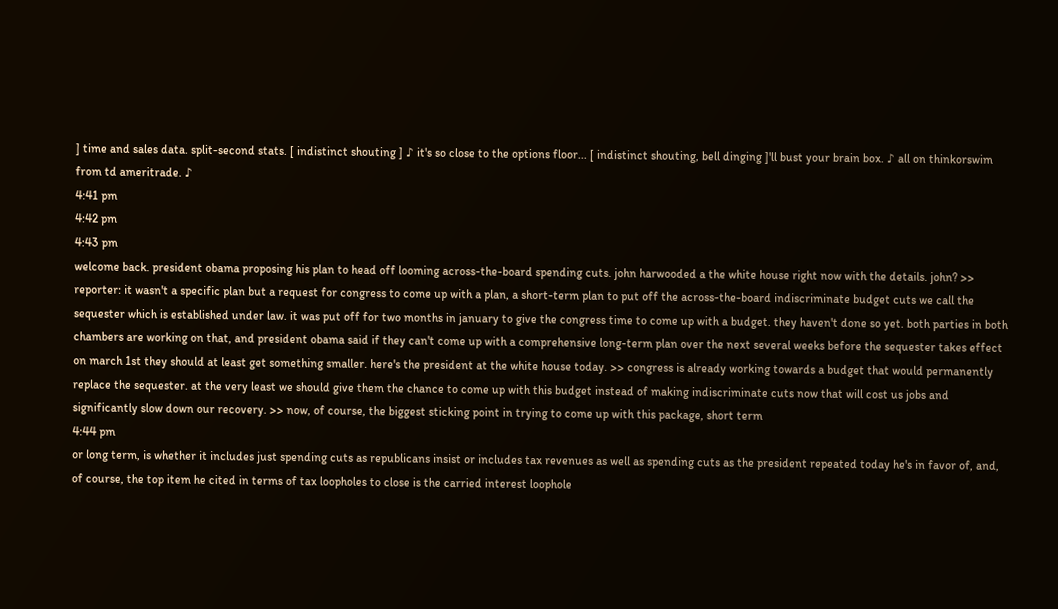] time and sales data. split-second stats. [ indistinct shouting ] ♪ it's so close to the options floor... [ indistinct shouting, bell dinging ]'ll bust your brain box. ♪ all on thinkorswim from td ameritrade. ♪
4:41 pm
4:42 pm
4:43 pm
welcome back. president obama proposing his plan to head off looming across-the-board spending cuts. john harwooded a the white house right now with the details. john? >> reporter: it wasn't a specific plan but a request for congress to come up with a plan, a short-term plan to put off the across-the-board indiscriminate budget cuts we call the sequester which is established under law. it was put off for two months in january to give the congress time to come up with a budget. they haven't done so yet. both parties in both chambers are working on that, and president obama said if they can't come up with a comprehensive long-term plan over the next several weeks before the sequester takes effect on march 1st they should at least get something smaller. here's the president at the white house today. >> congress is already working towards a budget that would permanently replace the sequester. at the very least we should give them the chance to come up with this budget instead of making indiscriminate cuts now that will cost us jobs and significantly slow down our recovery. >> now, of course, the biggest sticking point in trying to come up with this package, short term
4:44 pm
or long term, is whether it includes just spending cuts as republicans insist or includes tax revenues as well as spending cuts as the president repeated today he's in favor of, and, of course, the top item he cited in terms of tax loopholes to close is the carried interest loophole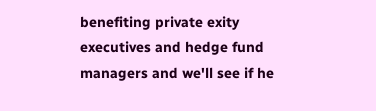benefiting private exity executives and hedge fund managers and we'll see if he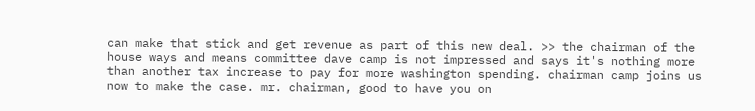can make that stick and get revenue as part of this new deal. >> the chairman of the house ways and means committee dave camp is not impressed and says it's nothing more than another tax increase to pay for more washington spending. chairman camp joins us now to make the case. mr. chairman, good to have you on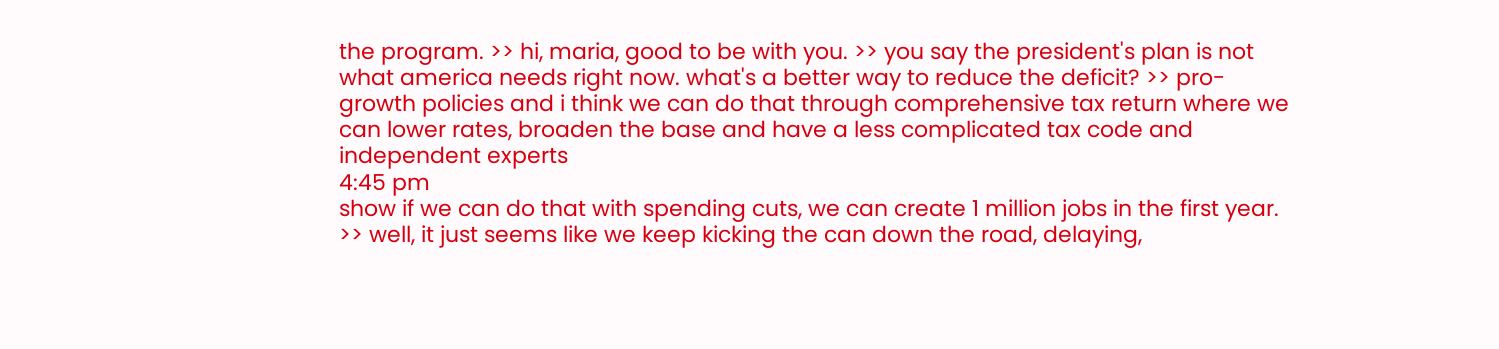the program. >> hi, maria, good to be with you. >> you say the president's plan is not what america needs right now. what's a better way to reduce the deficit? >> pro-growth policies and i think we can do that through comprehensive tax return where we can lower rates, broaden the base and have a less complicated tax code and independent experts
4:45 pm
show if we can do that with spending cuts, we can create 1 million jobs in the first year. >> well, it just seems like we keep kicking the can down the road, delaying,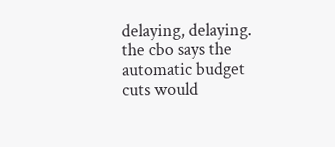delaying, delaying. the cbo says the automatic budget cuts would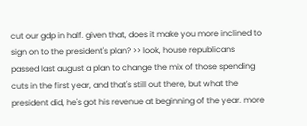cut our gdp in half. given that, does it make you more inclined to sign on to the president's plan? >> look, house republicans passed last august a plan to change the mix of those spending cuts in the first year, and that's still out there, but what the president did, he's got his revenue at beginning of the year. more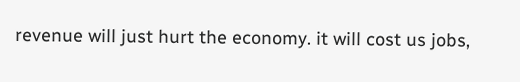revenue will just hurt the economy. it will cost us jobs,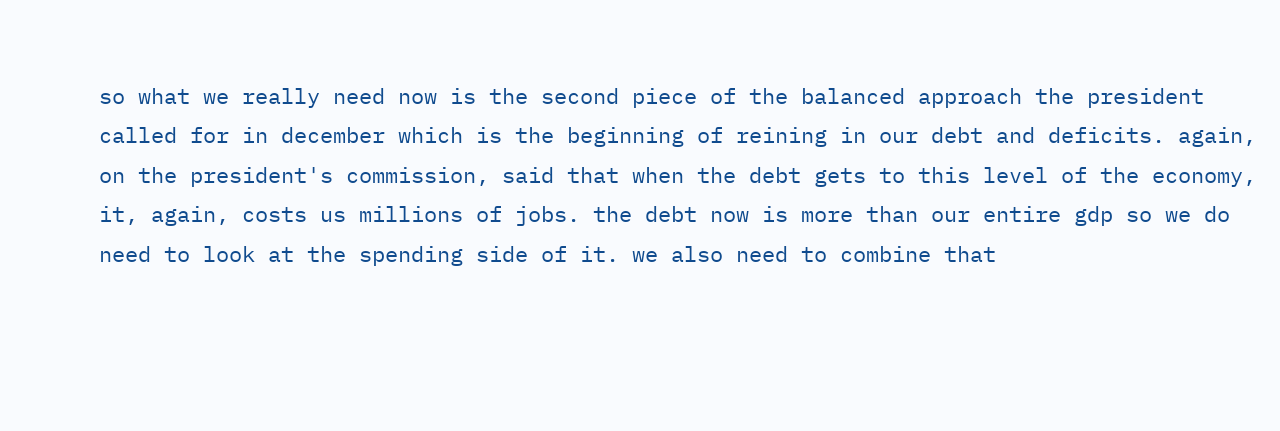so what we really need now is the second piece of the balanced approach the president called for in december which is the beginning of reining in our debt and deficits. again, on the president's commission, said that when the debt gets to this level of the economy, it, again, costs us millions of jobs. the debt now is more than our entire gdp so we do need to look at the spending side of it. we also need to combine that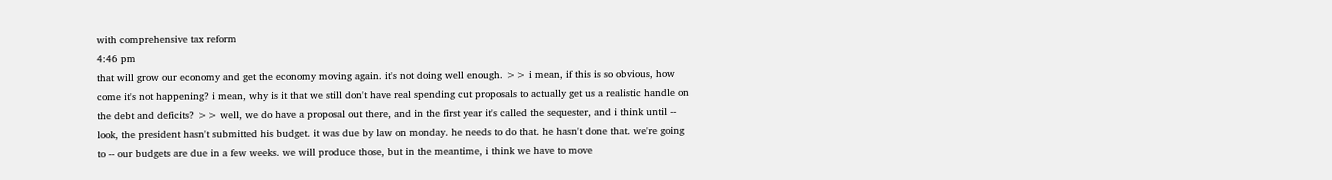with comprehensive tax reform
4:46 pm
that will grow our economy and get the economy moving again. it's not doing well enough. >> i mean, if this is so obvious, how come it's not happening? i mean, why is it that we still don't have real spending cut proposals to actually get us a realistic handle on the debt and deficits? >> well, we do have a proposal out there, and in the first year it's called the sequester, and i think until -- look, the president hasn't submitted his budget. it was due by law on monday. he needs to do that. he hasn't done that. we're going to -- our budgets are due in a few weeks. we will produce those, but in the meantime, i think we have to move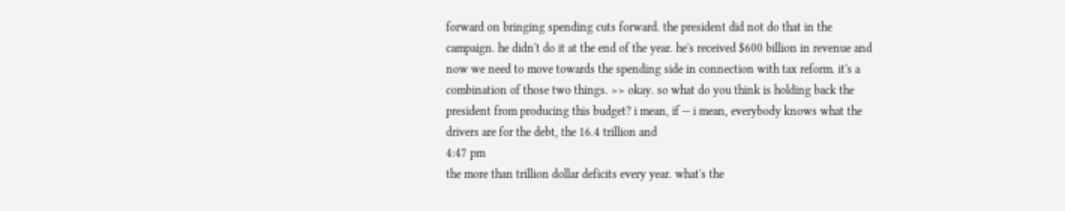forward on bringing spending cuts forward. the president did not do that in the campaign. he didn't do it at the end of the year. he's received $600 billion in revenue and now we need to move towards the spending side in connection with tax reform. it's a combination of those two things. >> okay. so what do you think is holding back the president from producing this budget? i mean, if -- i mean, everybody knows what the drivers are for the debt, the 16.4 trillion and
4:47 pm
the more than trillion dollar deficits every year. what's the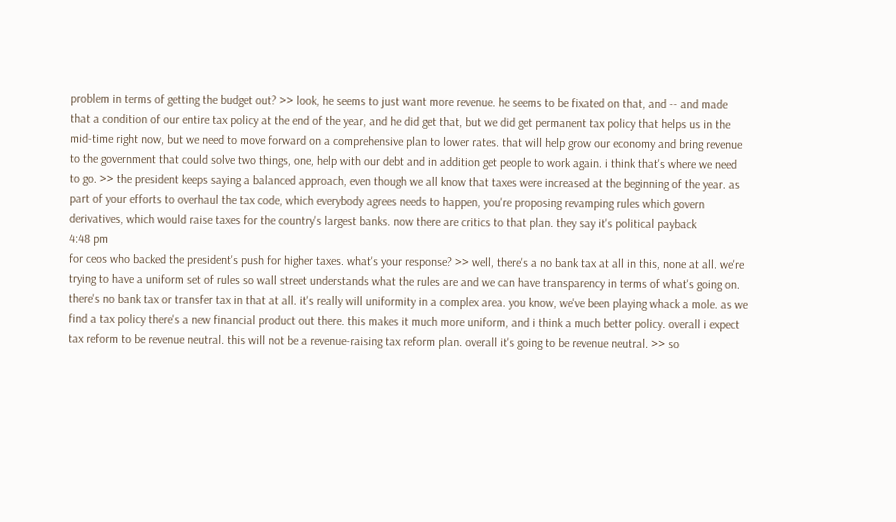problem in terms of getting the budget out? >> look, he seems to just want more revenue. he seems to be fixated on that, and -- and made that a condition of our entire tax policy at the end of the year, and he did get that, but we did get permanent tax policy that helps us in the mid-time right now, but we need to move forward on a comprehensive plan to lower rates. that will help grow our economy and bring revenue to the government that could solve two things, one, help with our debt and in addition get people to work again. i think that's where we need to go. >> the president keeps saying a balanced approach, even though we all know that taxes were increased at the beginning of the year. as part of your efforts to overhaul the tax code, which everybody agrees needs to happen, you're proposing revamping rules which govern derivatives, which would raise taxes for the country's largest banks. now there are critics to that plan. they say it's political payback
4:48 pm
for ceos who backed the president's push for higher taxes. what's your response? >> well, there's a no bank tax at all in this, none at all. we're trying to have a uniform set of rules so wall street understands what the rules are and we can have transparency in terms of what's going on. there's no bank tax or transfer tax in that at all. it's really will uniformity in a complex area. you know, we've been playing whack a mole. as we find a tax policy there's a new financial product out there. this makes it much more uniform, and i think a much better policy. overall i expect tax reform to be revenue neutral. this will not be a revenue-raising tax reform plan. overall it's going to be revenue neutral. >> so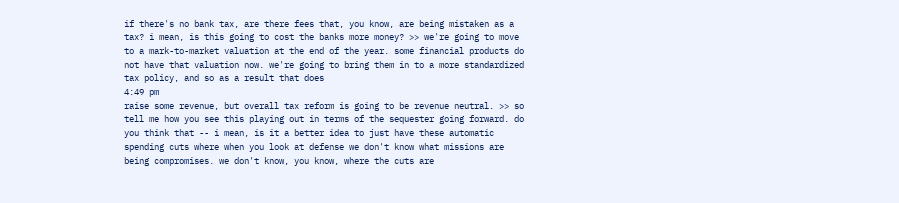if there's no bank tax, are there fees that, you know, are being mistaken as a tax? i mean, is this going to cost the banks more money? >> we're going to move to a mark-to-market valuation at the end of the year. some financial products do not have that valuation now. we're going to bring them in to a more standardized tax policy, and so as a result that does
4:49 pm
raise some revenue, but overall tax reform is going to be revenue neutral. >> so tell me how you see this playing out in terms of the sequester going forward. do you think that -- i mean, is it a better idea to just have these automatic spending cuts where when you look at defense we don't know what missions are being compromises. we don't know, you know, where the cuts are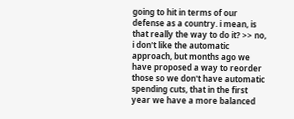going to hit in terms of our defense as a country. i mean, is that really the way to do it? >> no, i don't like the automatic approach, but months ago we have proposed a way to reorder those so we don't have automatic spending cuts, that in the first year we have a more balanced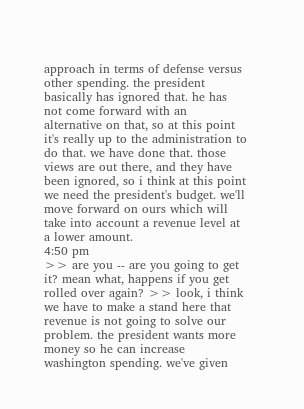approach in terms of defense versus other spending. the president basically has ignored that. he has not come forward with an alternative on that, so at this point it's really up to the administration to do that. we have done that. those views are out there, and they have been ignored, so i think at this point we need the president's budget. we'll move forward on ours which will take into account a revenue level at a lower amount.
4:50 pm
>> are you -- are you going to get it? mean what, happens if you get rolled over again? >> look, i think we have to make a stand here that revenue is not going to solve our problem. the president wants more money so he can increase washington spending. we've given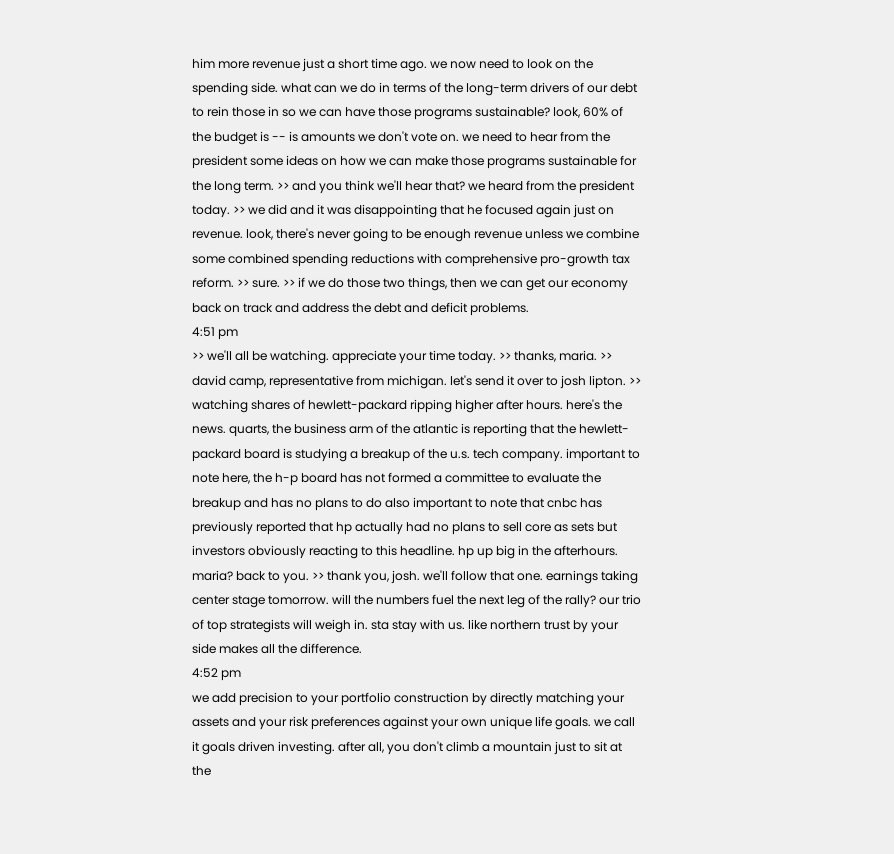him more revenue just a short time ago. we now need to look on the spending side. what can we do in terms of the long-term drivers of our debt to rein those in so we can have those programs sustainable? look, 60% of the budget is -- is amounts we don't vote on. we need to hear from the president some ideas on how we can make those programs sustainable for the long term. >> and you think we'll hear that? we heard from the president today. >> we did and it was disappointing that he focused again just on revenue. look, there's never going to be enough revenue unless we combine some combined spending reductions with comprehensive pro-growth tax reform. >> sure. >> if we do those two things, then we can get our economy back on track and address the debt and deficit problems.
4:51 pm
>> we'll all be watching. appreciate your time today. >> thanks, maria. >> david camp, representative from michigan. let's send it over to josh lipton. >> watching shares of hewlett-packard ripping higher after hours. here's the news. quarts, the business arm of the atlantic is reporting that the hewlett-packard board is studying a breakup of the u.s. tech company. important to note here, the h-p board has not formed a committee to evaluate the breakup and has no plans to do also important to note that cnbc has previously reported that hp actually had no plans to sell core as sets but investors obviously reacting to this headline. hp up big in the afterhours. maria? back to you. >> thank you, josh. we'll follow that one. earnings taking center stage tomorrow. will the numbers fuel the next leg of the rally? our trio of top strategists will weigh in. sta stay with us. like northern trust by your side makes all the difference.
4:52 pm
we add precision to your portfolio construction by directly matching your assets and your risk preferences against your own unique life goals. we call it goals driven investing. after all, you don't climb a mountain just to sit at the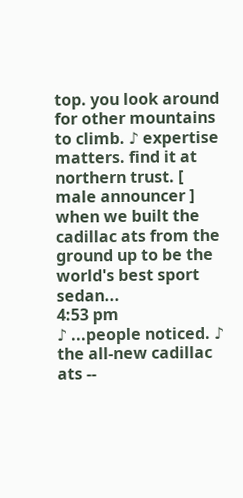top. you look around for other mountains to climb. ♪ expertise matters. find it at northern trust. [ male announcer ] when we built the cadillac ats from the ground up to be the world's best sport sedan...
4:53 pm
♪ ...people noticed. ♪ the all-new cadillac ats --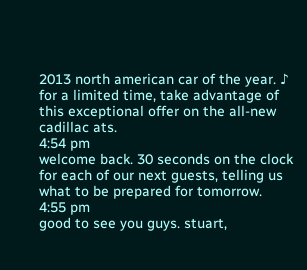2013 north american car of the year. ♪ for a limited time, take advantage of this exceptional offer on the all-new cadillac ats.
4:54 pm
welcome back. 30 seconds on the clock for each of our next guests, telling us what to be prepared for tomorrow.
4:55 pm
good to see you guys. stuart,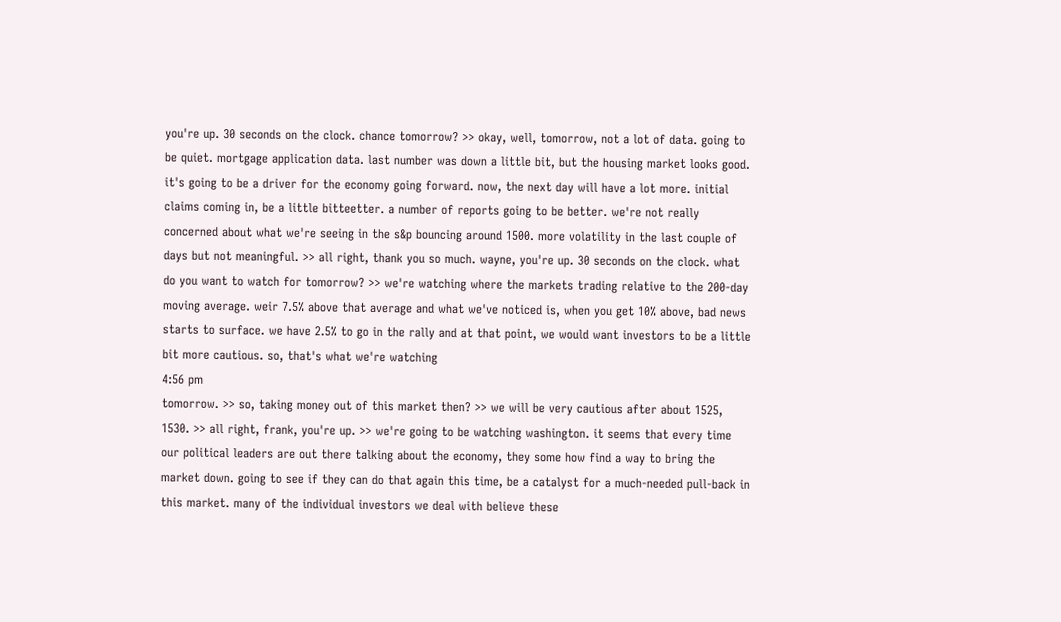you're up. 30 seconds on the clock. chance tomorrow? >> okay, well, tomorrow, not a lot of data. going to be quiet. mortgage application data. last number was down a little bit, but the housing market looks good. it's going to be a driver for the economy going forward. now, the next day will have a lot more. initial claims coming in, be a little bitteetter. a number of reports going to be better. we're not really concerned about what we're seeing in the s&p bouncing around 1500. more volatility in the last couple of days but not meaningful. >> all right, thank you so much. wayne, you're up. 30 seconds on the clock. what do you want to watch for tomorrow? >> we're watching where the markets trading relative to the 200-day moving average. weir 7.5% above that average and what we've noticed is, when you get 10% above, bad news starts to surface. we have 2.5% to go in the rally and at that point, we would want investors to be a little bit more cautious. so, that's what we're watching
4:56 pm
tomorrow. >> so, taking money out of this market then? >> we will be very cautious after about 1525, 1530. >> all right, frank, you're up. >> we're going to be watching washington. it seems that every time our political leaders are out there talking about the economy, they some how find a way to bring the market down. going to see if they can do that again this time, be a catalyst for a much-needed pull-back in this market. many of the individual investors we deal with believe these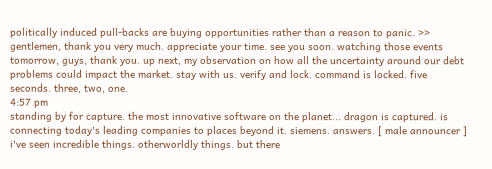politically induced pull-backs are buying opportunities rather than a reason to panic. >> gentlemen, thank you very much. appreciate your time. see you soon. watching those events tomorrow, guys, thank you. up next, my observation on how all the uncertainty around our debt problems could impact the market. stay with us. verify and lock. command is locked. five seconds. three, two, one.
4:57 pm
standing by for capture. the most innovative software on the planet... dragon is captured. is connecting today's leading companies to places beyond it. siemens. answers. [ male announcer ] i've seen incredible things. otherworldly things. but there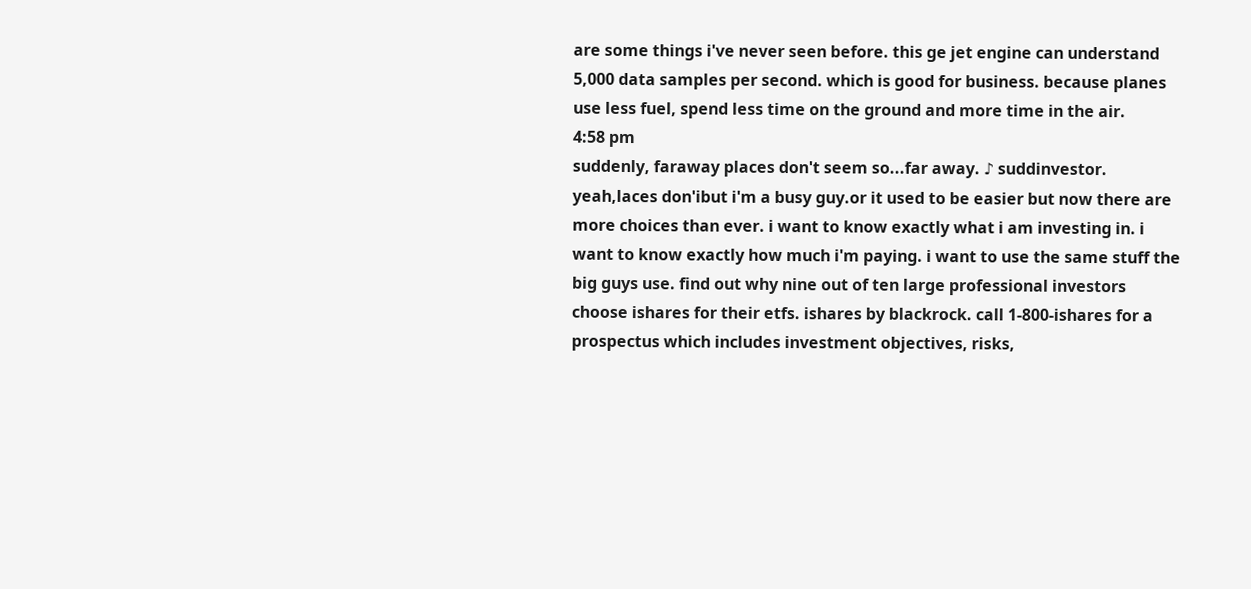are some things i've never seen before. this ge jet engine can understand 5,000 data samples per second. which is good for business. because planes use less fuel, spend less time on the ground and more time in the air.
4:58 pm
suddenly, faraway places don't seem so...far away. ♪ suddinvestor. yeah,laces don'ibut i'm a busy guy.or it used to be easier but now there are more choices than ever. i want to know exactly what i am investing in. i want to know exactly how much i'm paying. i want to use the same stuff the big guys use. find out why nine out of ten large professional investors choose ishares for their etfs. ishares by blackrock. call 1-800-ishares for a prospectus which includes investment objectives, risks,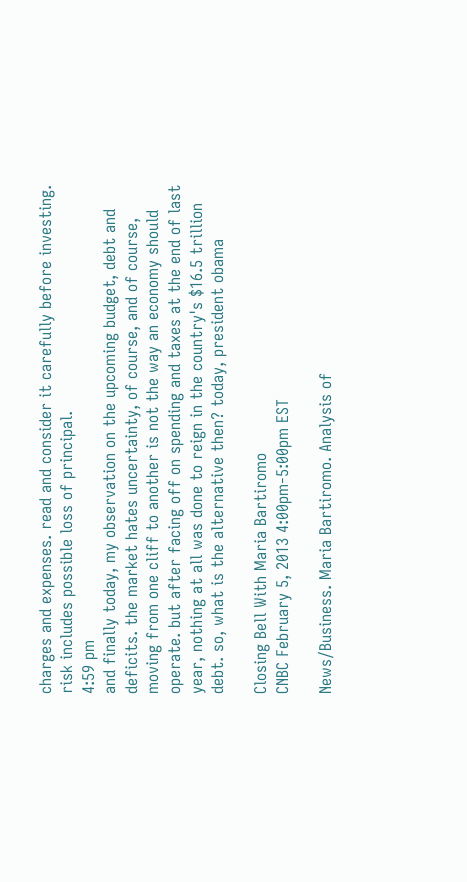charges and expenses. read and consider it carefully before investing. risk includes possible loss of principal.
4:59 pm
and finally today, my observation on the upcoming budget, debt and deficits. the market hates uncertainty, of course, and of course, moving from one cliff to another is not the way an economy should operate. but after facing off on spending and taxes at the end of last year, nothing at all was done to reign in the country's $16.5 trillion debt. so, what is the alternative then? today, president obama

Closing Bell With Maria Bartiromo
CNBC February 5, 2013 4:00pm-5:00pm EST

News/Business. Maria Bartiromo. Analysis of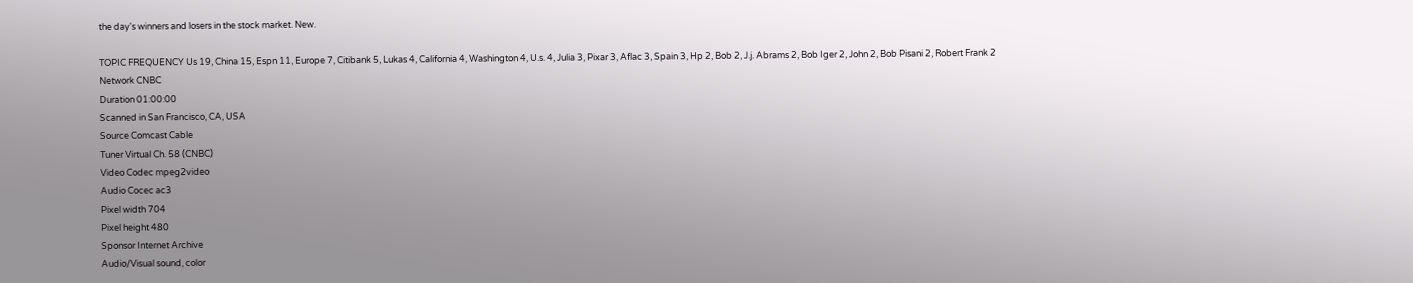the day's winners and losers in the stock market. New.

TOPIC FREQUENCY Us 19, China 15, Espn 11, Europe 7, Citibank 5, Lukas 4, California 4, Washington 4, U.s. 4, Julia 3, Pixar 3, Aflac 3, Spain 3, Hp 2, Bob 2, J.j. Abrams 2, Bob Iger 2, John 2, Bob Pisani 2, Robert Frank 2
Network CNBC
Duration 01:00:00
Scanned in San Francisco, CA, USA
Source Comcast Cable
Tuner Virtual Ch. 58 (CNBC)
Video Codec mpeg2video
Audio Cocec ac3
Pixel width 704
Pixel height 480
Sponsor Internet Archive
Audio/Visual sound, color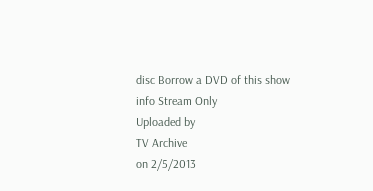disc Borrow a DVD of this show
info Stream Only
Uploaded by
TV Archive
on 2/5/2013